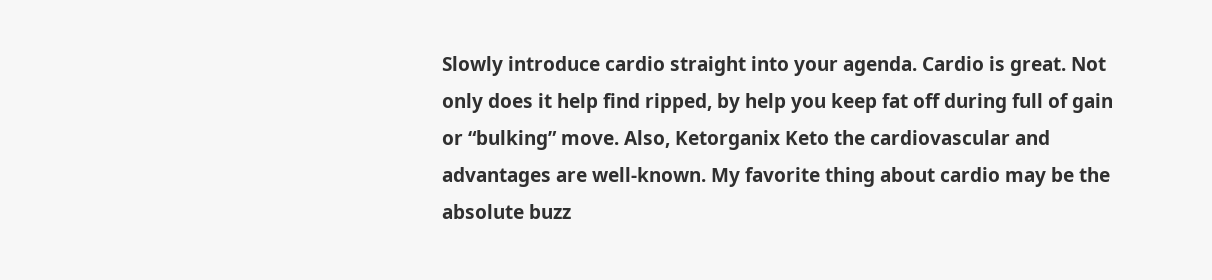Slowly introduce cardio straight into your agenda. Cardio is great. Not only does it help find ripped, by help you keep fat off during full of gain or “bulking” move. Also, Ketorganix Keto the cardiovascular and advantages are well-known. My favorite thing about cardio may be the absolute buzz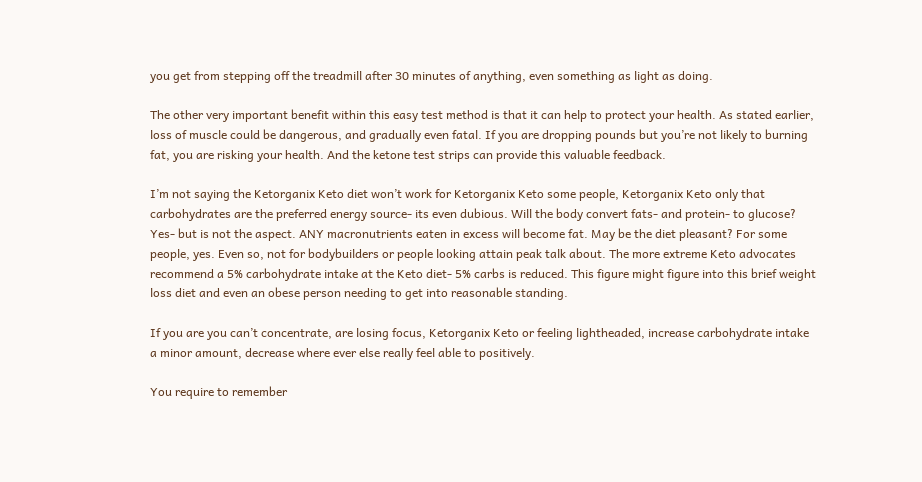you get from stepping off the treadmill after 30 minutes of anything, even something as light as doing.

The other very important benefit within this easy test method is that it can help to protect your health. As stated earlier, loss of muscle could be dangerous, and gradually even fatal. If you are dropping pounds but you’re not likely to burning fat, you are risking your health. And the ketone test strips can provide this valuable feedback.

I’m not saying the Ketorganix Keto diet won’t work for Ketorganix Keto some people, Ketorganix Keto only that carbohydrates are the preferred energy source- its even dubious. Will the body convert fats- and protein- to glucose? Yes- but is not the aspect. ANY macronutrients eaten in excess will become fat. May be the diet pleasant? For some people, yes. Even so, not for bodybuilders or people looking attain peak talk about. The more extreme Keto advocates recommend a 5% carbohydrate intake at the Keto diet- 5% carbs is reduced. This figure might figure into this brief weight loss diet and even an obese person needing to get into reasonable standing.

If you are you can’t concentrate, are losing focus, Ketorganix Keto or feeling lightheaded, increase carbohydrate intake a minor amount, decrease where ever else really feel able to positively.

You require to remember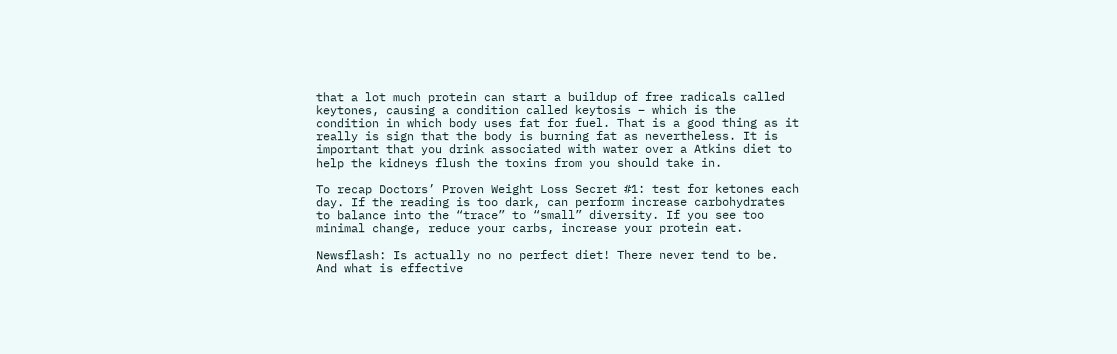that a lot much protein can start a buildup of free radicals called keytones, causing a condition called keytosis – which is the condition in which body uses fat for fuel. That is a good thing as it really is sign that the body is burning fat as nevertheless. It is important that you drink associated with water over a Atkins diet to help the kidneys flush the toxins from you should take in.

To recap Doctors’ Proven Weight Loss Secret #1: test for ketones each day. If the reading is too dark, can perform increase carbohydrates to balance into the “trace” to “small” diversity. If you see too minimal change, reduce your carbs, increase your protein eat.

Newsflash: Is actually no no perfect diet! There never tend to be. And what is effective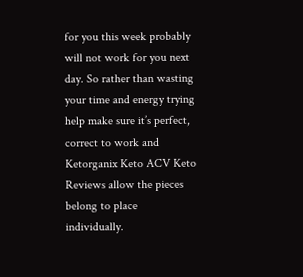for you this week probably will not work for you next day. So rather than wasting your time and energy trying help make sure it’s perfect, correct to work and Ketorganix Keto ACV Keto Reviews allow the pieces belong to place individually.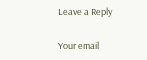Leave a Reply

Your email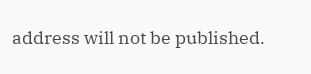address will not be published.